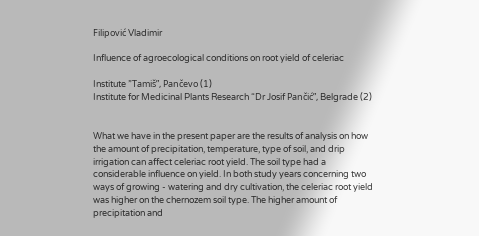Filipović Vladimir

Influence of agroecological conditions on root yield of celeriac

Institute ”Tamiš”, Pančevo (1)
Institute for Medicinal Plants Research “Dr Josif Pančić”, Belgrade (2)


What we have in the present paper are the results of analysis on how the amount of precipitation, temperature, type of soil, and drip irrigation can affect celeriac root yield. The soil type had a considerable influence on yield. In both study years concerning two ways of growing - watering and dry cultivation, the celeriac root yield was higher on the chernozem soil type. The higher amount of precipitation and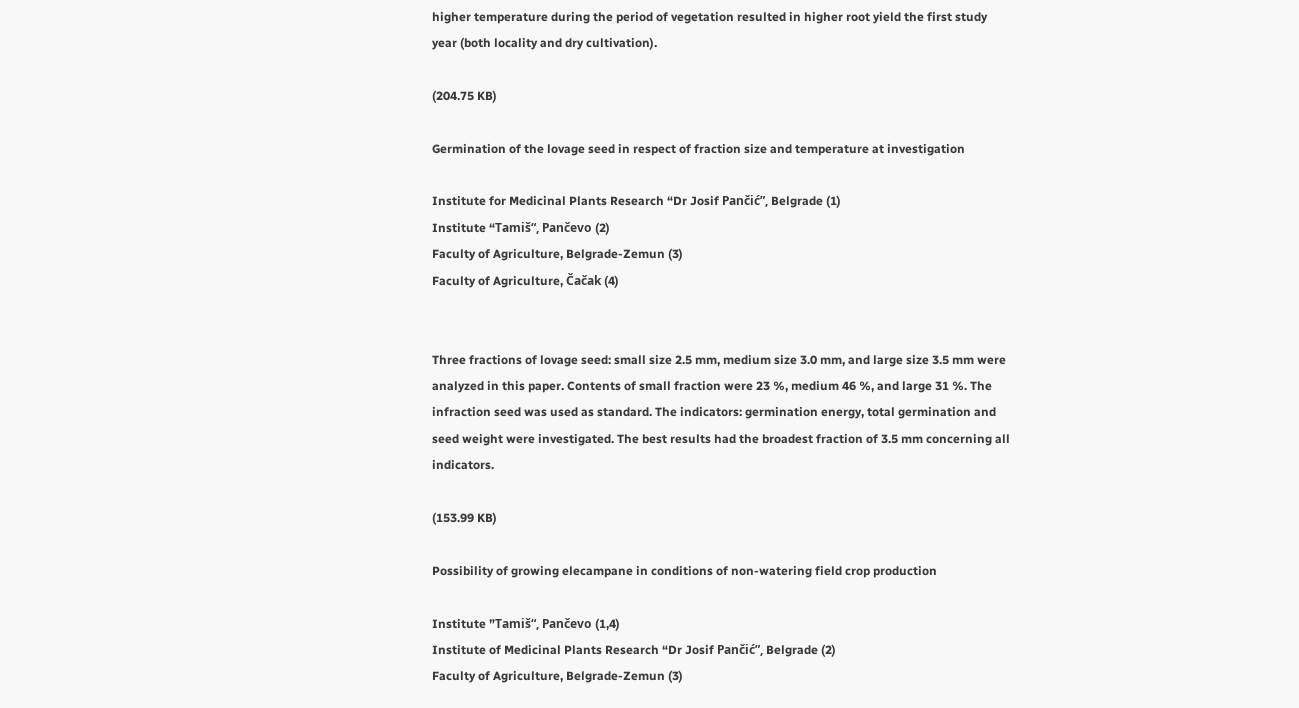higher temperature during the period of vegetation resulted in higher root yield the first study year (both locality and dry cultivation).

(204.75 KB)

Germination of the lovage seed in respect of fraction size and temperature at investigation

Institute for Medicinal Plants Research “Dr Josif Pančić”, Belgrade (1)
Institute “Tamiš“, Pančevo (2)
Faculty of Agriculture, Belgrade-Zemun (3)
Faculty of Agriculture, Čačak (4)


Three fractions of lovage seed: small size 2.5 mm, medium size 3.0 mm, and large size 3.5 mm were analyzed in this paper. Contents of small fraction were 23 %, medium 46 %, and large 31 %. The infraction seed was used as standard. The indicators: germination energy, total germination and seed weight were investigated. The best results had the broadest fraction of 3.5 mm concerning all indicators.

(153.99 KB)

Possibility of growing elecampane in conditions of non-watering field crop production

Institute ”Tamiš“, Pančevo (1,4)
Institute of Medicinal Plants Research “Dr Josif Pančić”, Belgrade (2)
Faculty of Agriculture, Belgrade-Zemun (3)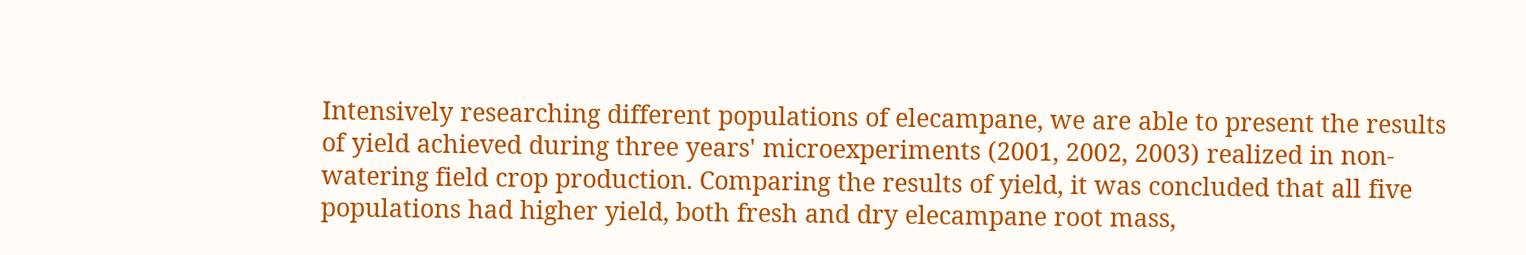Intensively researching different populations of elecampane, we are able to present the results of yield achieved during three years' microexperiments (2001, 2002, 2003) realized in non-watering field crop production. Comparing the results of yield, it was concluded that all five populations had higher yield, both fresh and dry elecampane root mass,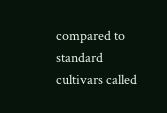compared to standard cultivars called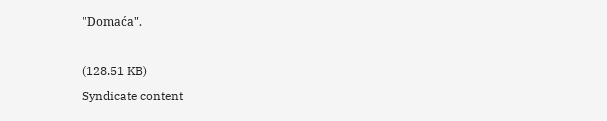"Domaća".

(128.51 KB)
Syndicate content